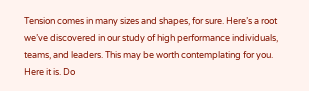Tension comes in many sizes and shapes, for sure. Here’s a root we’ve discovered in our study of high performance individuals, teams, and leaders. This may be worth contemplating for you. Here it is. Do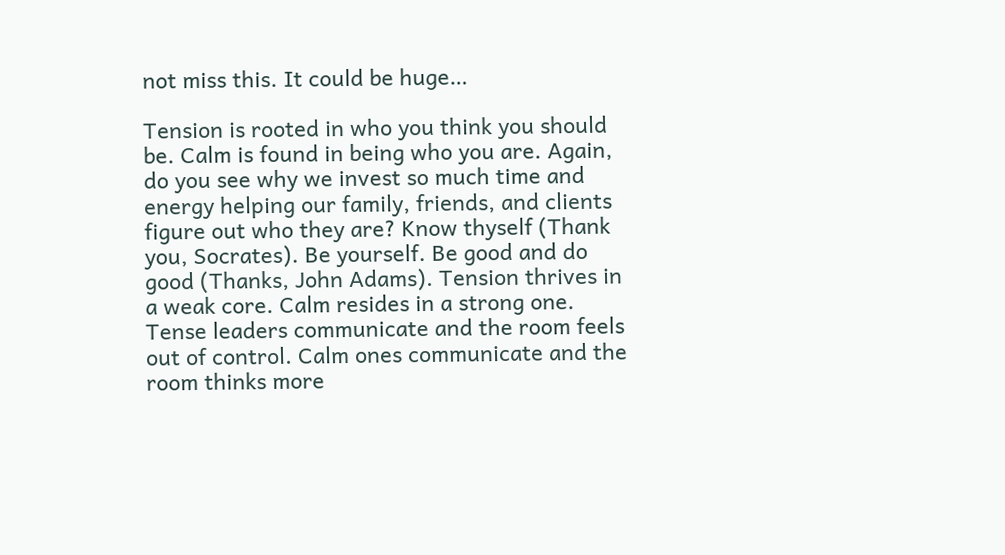not miss this. It could be huge…

Tension is rooted in who you think you should be. Calm is found in being who you are. Again, do you see why we invest so much time and energy helping our family, friends, and clients figure out who they are? Know thyself (Thank you, Socrates). Be yourself. Be good and do good (Thanks, John Adams). Tension thrives in a weak core. Calm resides in a strong one. Tense leaders communicate and the room feels out of control. Calm ones communicate and the room thinks more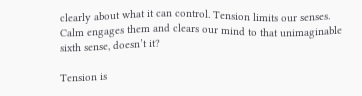clearly about what it can control. Tension limits our senses. Calm engages them and clears our mind to that unimaginable sixth sense, doesn’t it?

Tension is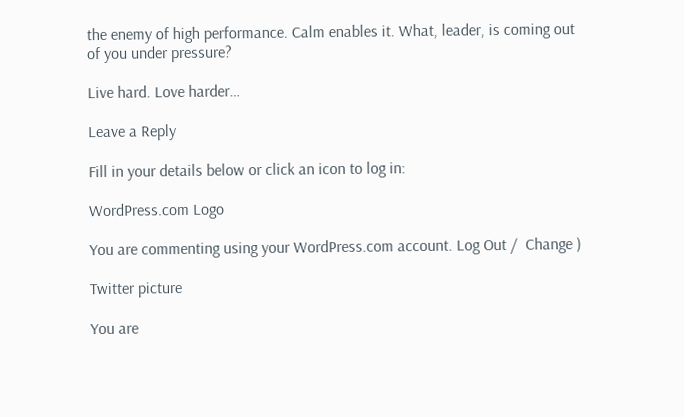the enemy of high performance. Calm enables it. What, leader, is coming out of you under pressure?

Live hard. Love harder…

Leave a Reply

Fill in your details below or click an icon to log in:

WordPress.com Logo

You are commenting using your WordPress.com account. Log Out /  Change )

Twitter picture

You are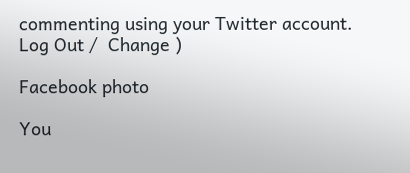commenting using your Twitter account. Log Out /  Change )

Facebook photo

You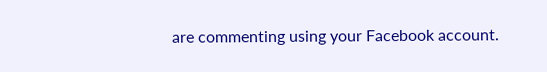are commenting using your Facebook account.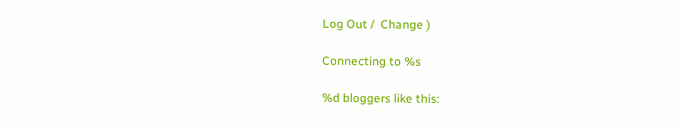Log Out /  Change )

Connecting to %s

%d bloggers like this: